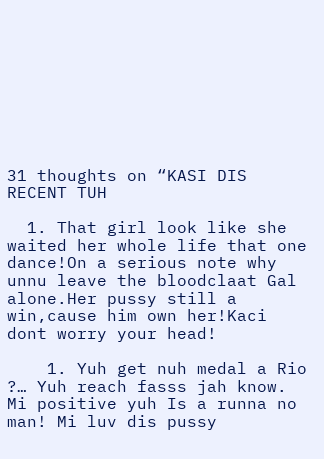31 thoughts on “KASI DIS RECENT TUH

  1. That girl look like she waited her whole life that one dance!On a serious note why unnu leave the bloodclaat Gal alone.Her pussy still a win,cause him own her!Kaci dont worry your head!

    1. Yuh get nuh medal a Rio ?… Yuh reach fasss jah know. Mi positive yuh Is a runna no man! Mi luv dis pussy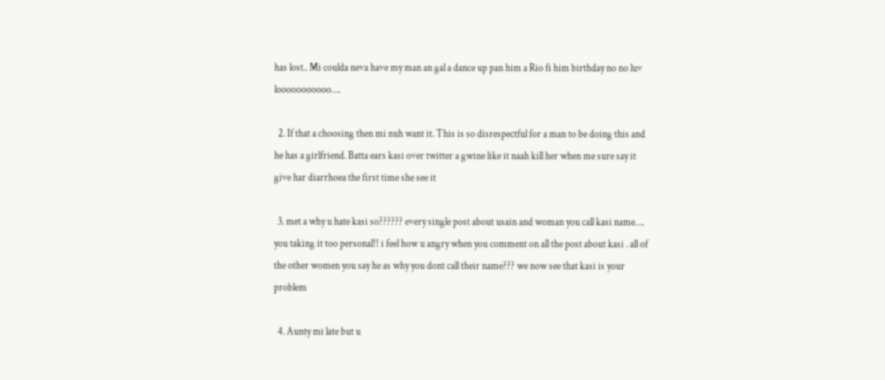has lost.. Mi coulda neva have my man an gal a dance up pan him a Rio fi him birthday no no luv looooooooooo….

  2. If that a choosing then mi nuh want it. This is so disrespectful for a man to be doing this and he has a girlfriend. Batta ears kasi over twitter a gwine like it naah kill her when me sure say it give har diarrhoea the first time she see it

  3. met a why u hate kasi so?????? every single post about usain and woman you call kasi name…. you taking it too personal!! i feel how u angry when you comment on all the post about kasi . all of the other women you say he as why you dont call their name??? we now see that kasi is your problem

  4. Aunty mi late but u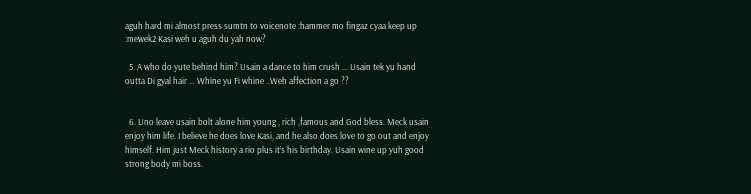aguh hard mi almost press sumtn to voicenote :hammer mo fingaz cyaa keep up :mewek2 Kasi weh u aguh du yah now?

  5. A who do yute behind him? Usain a dance to him crush … Usain tek yu hand outta Di gyal hair … Whine yu Fi whine ..Weh affection a go ??


  6. Uno leave usain bolt alone him young , rich ,famous and God bless. Meck usain enjoy him life. I believe he does love Kasi, and he also does love to go out and enjoy himself. Him just Meck history a rio plus it’s his birthday. Usain wine up yuh good strong body mi boss.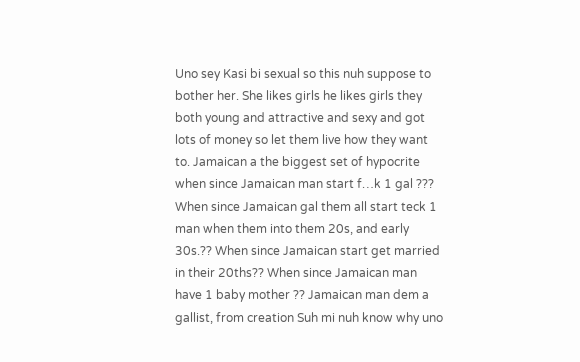Uno sey Kasi bi sexual so this nuh suppose to bother her. She likes girls he likes girls they both young and attractive and sexy and got lots of money so let them live how they want to. Jamaican a the biggest set of hypocrite when since Jamaican man start f…k 1 gal ??? When since Jamaican gal them all start teck 1 man when them into them 20s, and early 30s.?? When since Jamaican start get married in their 20ths?? When since Jamaican man have 1 baby mother ?? Jamaican man dem a gallist, from creation Suh mi nuh know why uno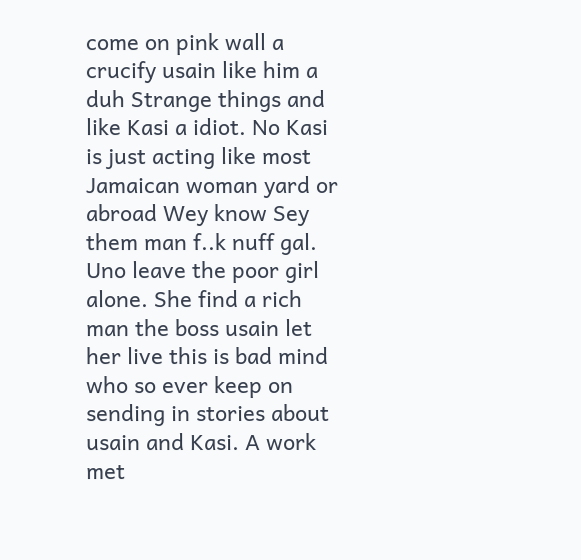come on pink wall a crucify usain like him a duh Strange things and like Kasi a idiot. No Kasi is just acting like most Jamaican woman yard or abroad Wey know Sey them man f..k nuff gal. Uno leave the poor girl alone. She find a rich man the boss usain let her live this is bad mind who so ever keep on sending in stories about usain and Kasi. A work met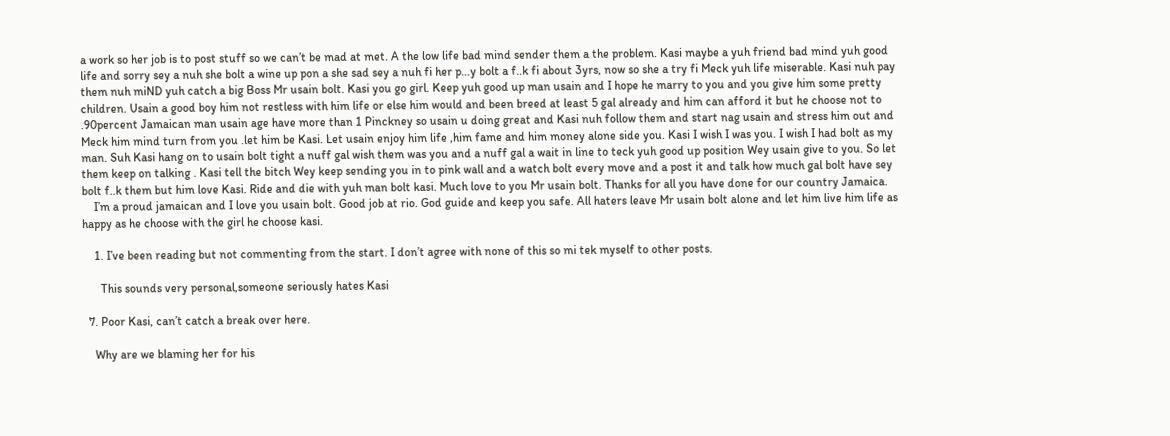a work so her job is to post stuff so we can’t be mad at met. A the low life bad mind sender them a the problem. Kasi maybe a yuh friend bad mind yuh good life and sorry sey a nuh she bolt a wine up pon a she sad sey a nuh fi her p…y bolt a f..k fi about 3yrs, now so she a try fi Meck yuh life miserable. Kasi nuh pay them nuh miND yuh catch a big Boss Mr usain bolt. Kasi you go girl. Keep yuh good up man usain and I hope he marry to you and you give him some pretty children. Usain a good boy him not restless with him life or else him would and been breed at least 5 gal already and him can afford it but he choose not to .90percent Jamaican man usain age have more than 1 Pinckney so usain u doing great and Kasi nuh follow them and start nag usain and stress him out and Meck him mind turn from you .let him be Kasi. Let usain enjoy him life ,him fame and him money alone side you. Kasi I wish I was you. I wish I had bolt as my man. Suh Kasi hang on to usain bolt tight a nuff gal wish them was you and a nuff gal a wait in line to teck yuh good up position Wey usain give to you. So let them keep on talking . Kasi tell the bitch Wey keep sending you in to pink wall and a watch bolt every move and a post it and talk how much gal bolt have sey bolt f..k them but him love Kasi. Ride and die with yuh man bolt kasi. Much love to you Mr usain bolt. Thanks for all you have done for our country Jamaica.
    I’m a proud jamaican and I love you usain bolt. Good job at rio. God guide and keep you safe. All haters leave Mr usain bolt alone and let him live him life as happy as he choose with the girl he choose kasi.

    1. I’ve been reading but not commenting from the start. I don’t agree with none of this so mi tek myself to other posts.

      This sounds very personal,someone seriously hates Kasi

  7. Poor Kasi, can’t catch a break over here.

    Why are we blaming her for his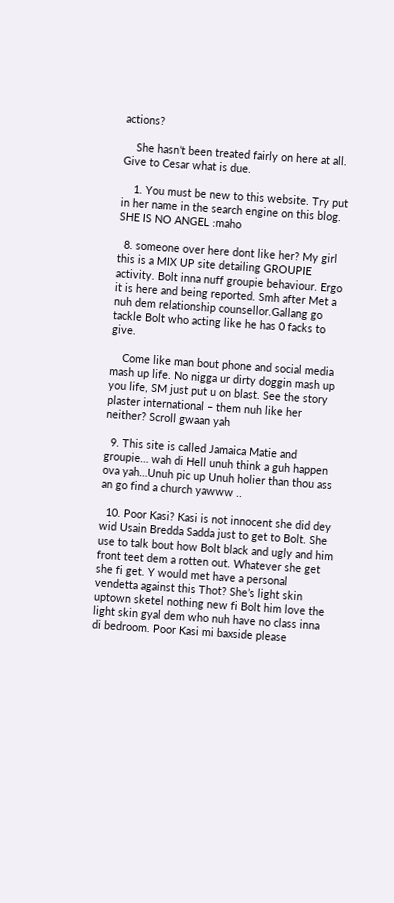actions?

    She hasn’t been treated fairly on here at all. Give to Cesar what is due.

    1. You must be new to this website. Try put in her name in the search engine on this blog. SHE IS NO ANGEL :maho

  8. someone over here dont like her? My girl this is a MIX UP site detailing GROUPIE activity. Bolt inna nuff groupie behaviour. Ergo it is here and being reported. Smh after Met a nuh dem relationship counsellor.Gallang go tackle Bolt who acting like he has 0 facks to give.

    Come like man bout phone and social media mash up life. No nigga ur dirty doggin mash up you life, SM just put u on blast. See the story plaster international – them nuh like her neither? Scroll gwaan yah

  9. This site is called Jamaica Matie and groupie… wah di Hell unuh think a guh happen ova yah…Unuh pic up Unuh holier than thou ass an go find a church yawww ..

  10. Poor Kasi? Kasi is not innocent she did dey wid Usain Bredda Sadda just to get to Bolt. She use to talk bout how Bolt black and ugly and him front teet dem a rotten out. Whatever she get she fi get. Y would met have a personal vendetta against this Thot? She’s light skin uptown sketel nothing new fi Bolt him love the light skin gyal dem who nuh have no class inna di bedroom. Poor Kasi mi baxside please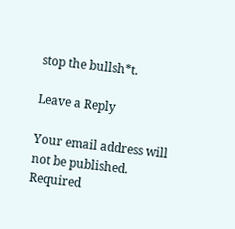stop the bullsh*t.

Leave a Reply

Your email address will not be published. Required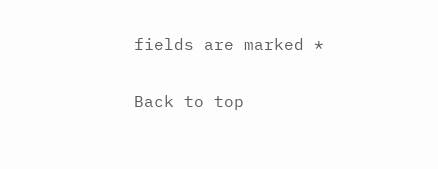fields are marked *

Back to top